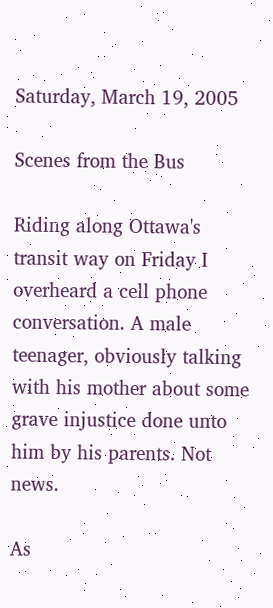Saturday, March 19, 2005

Scenes from the Bus

Riding along Ottawa's transit way on Friday I overheard a cell phone conversation. A male teenager, obviously talking with his mother about some grave injustice done unto him by his parents. Not news.

As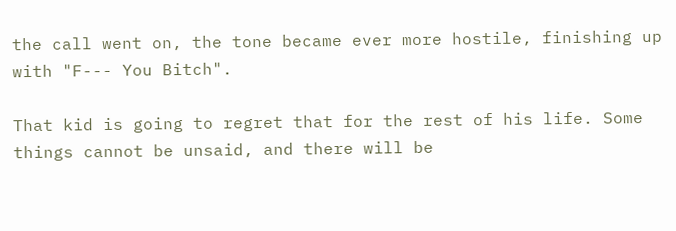the call went on, the tone became ever more hostile, finishing up with "F--- You Bitch".

That kid is going to regret that for the rest of his life. Some things cannot be unsaid, and there will be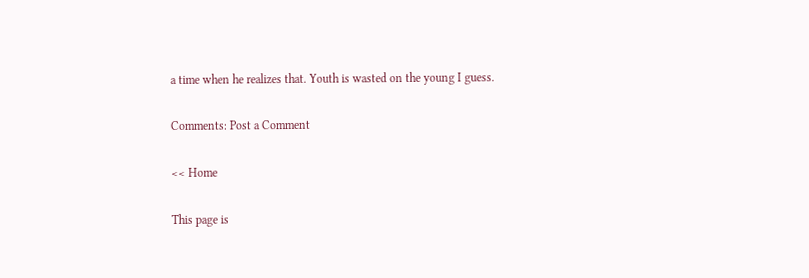a time when he realizes that. Youth is wasted on the young I guess.

Comments: Post a Comment

<< Home

This page is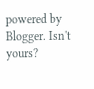powered by Blogger. Isn't yours?